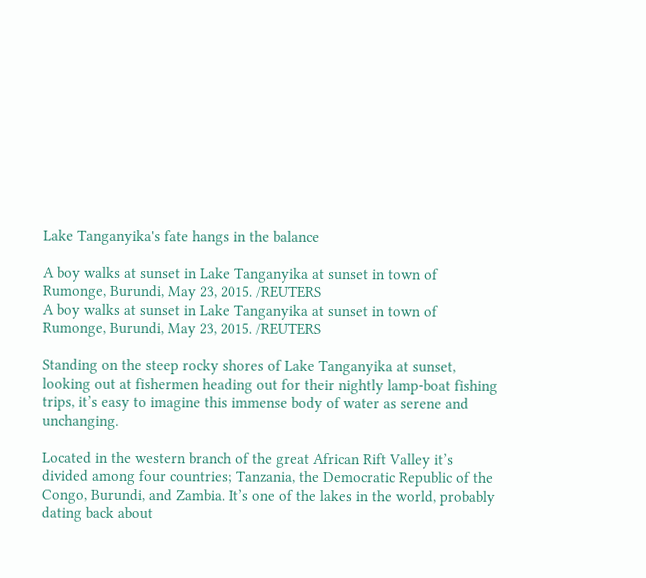Lake Tanganyika's fate hangs in the balance

A boy walks at sunset in Lake Tanganyika at sunset in town of Rumonge, Burundi, May 23, 2015. /REUTERS
A boy walks at sunset in Lake Tanganyika at sunset in town of Rumonge, Burundi, May 23, 2015. /REUTERS

Standing on the steep rocky shores of Lake Tanganyika at sunset, looking out at fishermen heading out for their nightly lamp-boat fishing trips, it’s easy to imagine this immense body of water as serene and unchanging.

Located in the western branch of the great African Rift Valley it’s divided among four countries; Tanzania, the Democratic Republic of the Congo, Burundi, and Zambia. It’s one of the lakes in the world, probably dating back about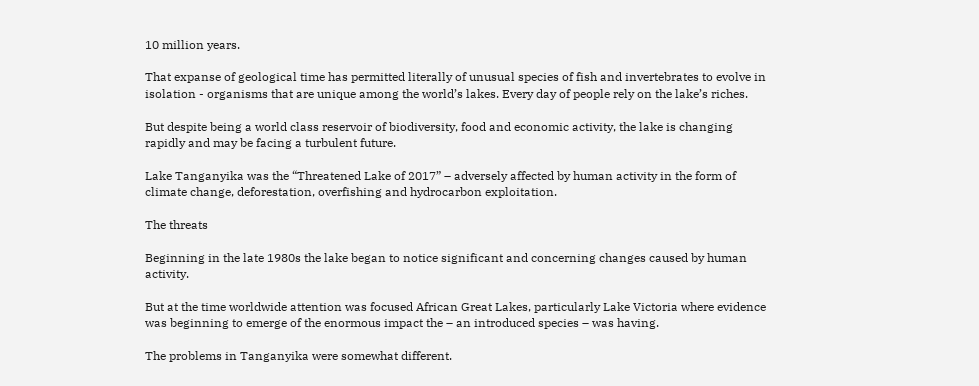10 million years.

That expanse of geological time has permitted literally of unusual species of fish and invertebrates to evolve in isolation - organisms that are unique among the world’s lakes. Every day of people rely on the lake’s riches.

But despite being a world class reservoir of biodiversity, food and economic activity, the lake is changing rapidly and may be facing a turbulent future.

Lake Tanganyika was the “Threatened Lake of 2017” – adversely affected by human activity in the form of climate change, deforestation, overfishing and hydrocarbon exploitation.

The threats

Beginning in the late 1980s the lake began to notice significant and concerning changes caused by human activity.

But at the time worldwide attention was focused African Great Lakes, particularly Lake Victoria where evidence was beginning to emerge of the enormous impact the – an introduced species – was having.

The problems in Tanganyika were somewhat different.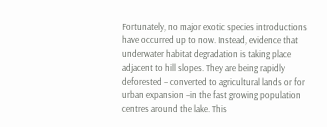Fortunately, no major exotic species introductions have occurred up to now. Instead, evidence that underwater habitat degradation is taking place adjacent to hill slopes. They are being rapidly deforested – converted to agricultural lands or for urban expansion –in the fast growing population centres around the lake. This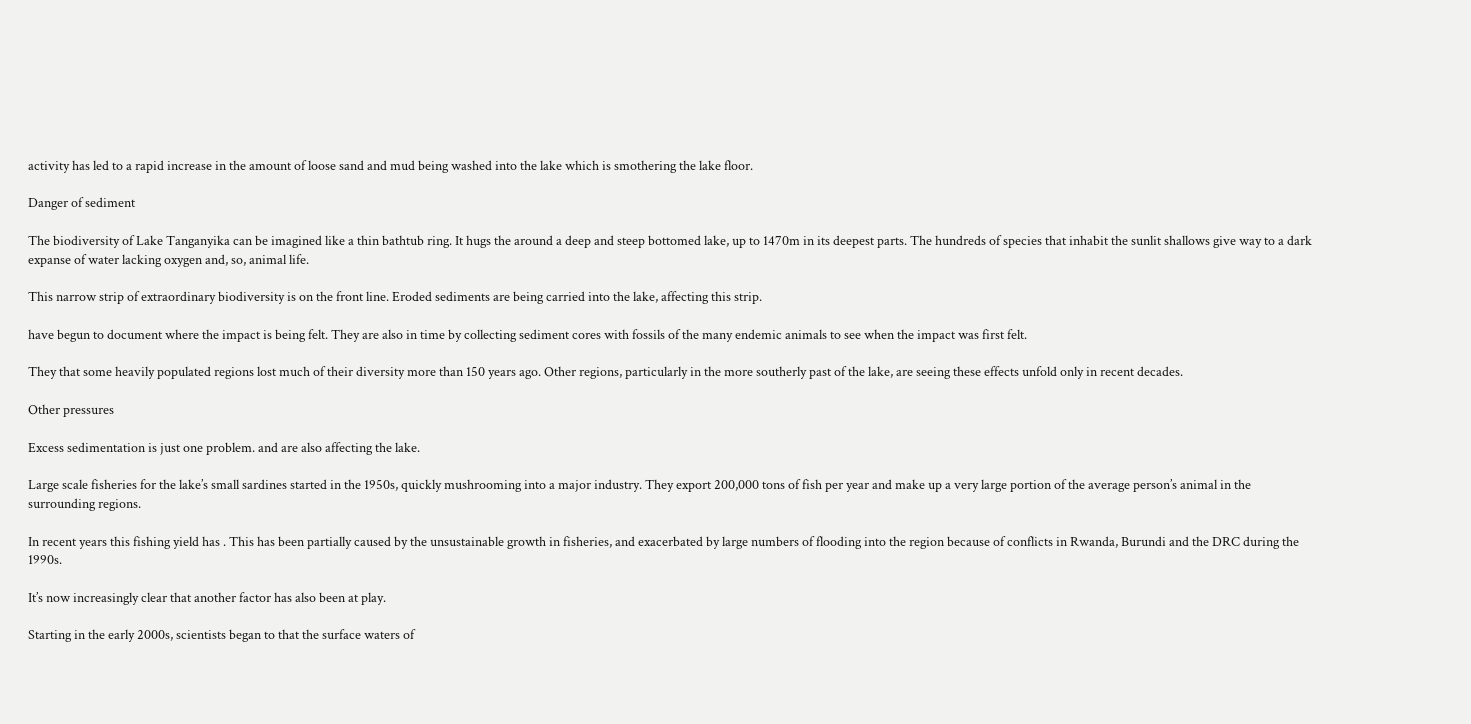activity has led to a rapid increase in the amount of loose sand and mud being washed into the lake which is smothering the lake floor.

Danger of sediment

The biodiversity of Lake Tanganyika can be imagined like a thin bathtub ring. It hugs the around a deep and steep bottomed lake, up to 1470m in its deepest parts. The hundreds of species that inhabit the sunlit shallows give way to a dark expanse of water lacking oxygen and, so, animal life.

This narrow strip of extraordinary biodiversity is on the front line. Eroded sediments are being carried into the lake, affecting this strip.

have begun to document where the impact is being felt. They are also in time by collecting sediment cores with fossils of the many endemic animals to see when the impact was first felt.

They that some heavily populated regions lost much of their diversity more than 150 years ago. Other regions, particularly in the more southerly past of the lake, are seeing these effects unfold only in recent decades.

Other pressures

Excess sedimentation is just one problem. and are also affecting the lake.

Large scale fisheries for the lake’s small sardines started in the 1950s, quickly mushrooming into a major industry. They export 200,000 tons of fish per year and make up a very large portion of the average person’s animal in the surrounding regions.

In recent years this fishing yield has . This has been partially caused by the unsustainable growth in fisheries, and exacerbated by large numbers of flooding into the region because of conflicts in Rwanda, Burundi and the DRC during the 1990s.

It’s now increasingly clear that another factor has also been at play.

Starting in the early 2000s, scientists began to that the surface waters of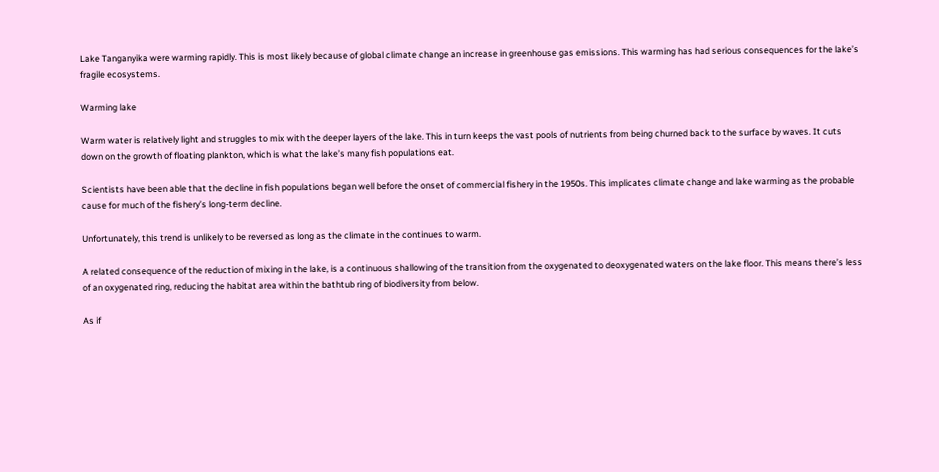Lake Tanganyika were warming rapidly. This is most likely because of global climate change an increase in greenhouse gas emissions. This warming has had serious consequences for the lake’s fragile ecosystems.

Warming lake

Warm water is relatively light and struggles to mix with the deeper layers of the lake. This in turn keeps the vast pools of nutrients from being churned back to the surface by waves. It cuts down on the growth of floating plankton, which is what the lake’s many fish populations eat.

Scientists have been able that the decline in fish populations began well before the onset of commercial fishery in the 1950s. This implicates climate change and lake warming as the probable cause for much of the fishery’s long-term decline.

Unfortunately, this trend is unlikely to be reversed as long as the climate in the continues to warm.

A related consequence of the reduction of mixing in the lake, is a continuous shallowing of the transition from the oxygenated to deoxygenated waters on the lake floor. This means there’s less of an oxygenated ring, reducing the habitat area within the bathtub ring of biodiversity from below.

As if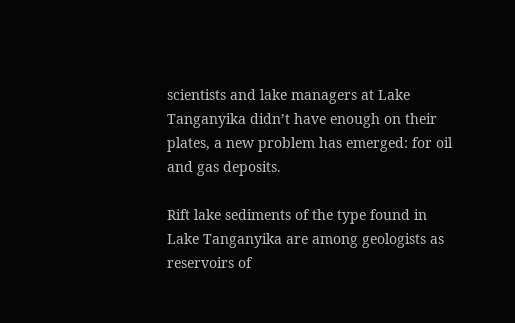scientists and lake managers at Lake Tanganyika didn’t have enough on their plates, a new problem has emerged: for oil and gas deposits.

Rift lake sediments of the type found in Lake Tanganyika are among geologists as reservoirs of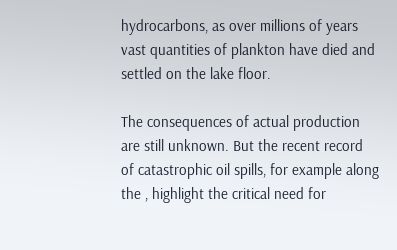hydrocarbons, as over millions of years vast quantities of plankton have died and settled on the lake floor.

The consequences of actual production are still unknown. But the recent record of catastrophic oil spills, for example along the , highlight the critical need for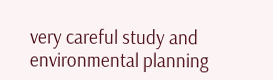very careful study and environmental planning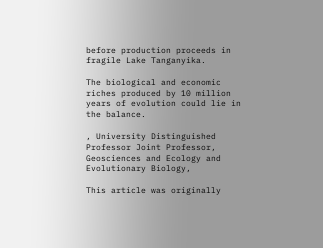before production proceeds in fragile Lake Tanganyika.

The biological and economic riches produced by 10 million years of evolution could lie in the balance.

, University Distinguished Professor Joint Professor, Geosciences and Ecology and Evolutionary Biology,

This article was originally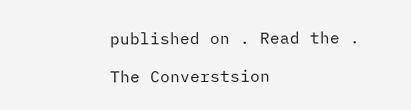published on . Read the .

The Converstsion